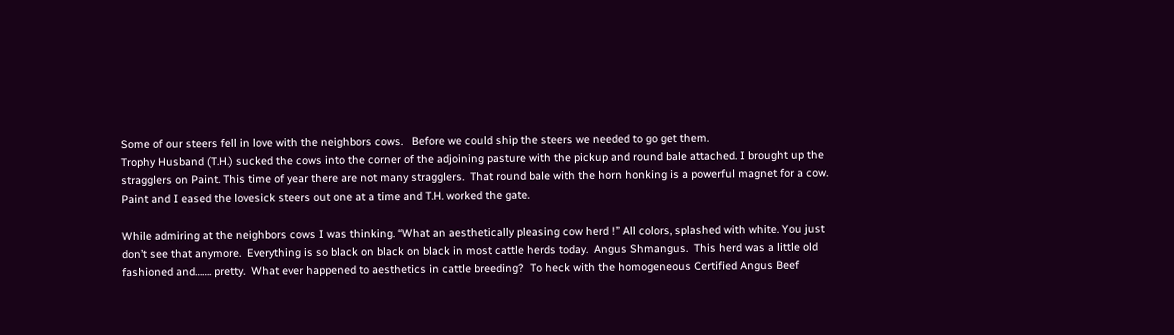Some of our steers fell in love with the neighbors cows.   Before we could ship the steers we needed to go get them.
Trophy Husband (T.H.) sucked the cows into the corner of the adjoining pasture with the pickup and round bale attached. I brought up the stragglers on Paint. This time of year there are not many stragglers.  That round bale with the horn honking is a powerful magnet for a cow. Paint and I eased the lovesick steers out one at a time and T.H. worked the gate.

While admiring at the neighbors cows I was thinking. “What an aesthetically pleasing cow herd !” All colors, splashed with white. You just don’t see that anymore.  Everything is so black on black on black in most cattle herds today.  Angus Shmangus.  This herd was a little old fashioned and……. pretty.  What ever happened to aesthetics in cattle breeding?  To heck with the homogeneous Certified Angus Beef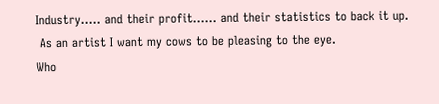Industry….. and their profit…… and their statistics to back it up.
 As an artist I want my cows to be pleasing to the eye.
Who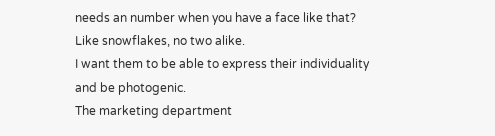needs an number when you have a face like that?
Like snowflakes, no two alike.
I want them to be able to express their individuality and be photogenic.
The marketing department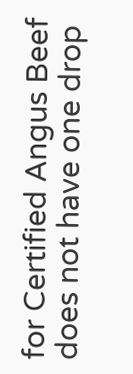for Certified Angus Beef does not have one drop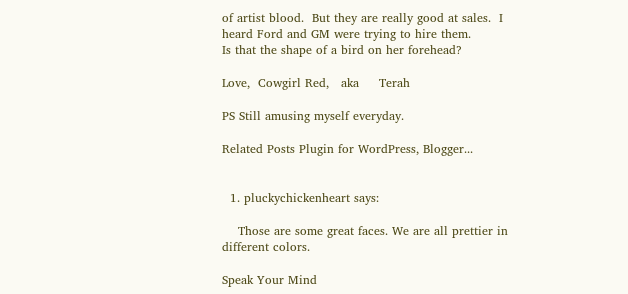of artist blood.  But they are really good at sales.  I heard Ford and GM were trying to hire them.
Is that the shape of a bird on her forehead?

Love,  Cowgirl Red,   aka     Terah

PS Still amusing myself everyday.

Related Posts Plugin for WordPress, Blogger...


  1. pluckychickenheart says:

    Those are some great faces. We are all prettier in different colors.

Speak Your Mind